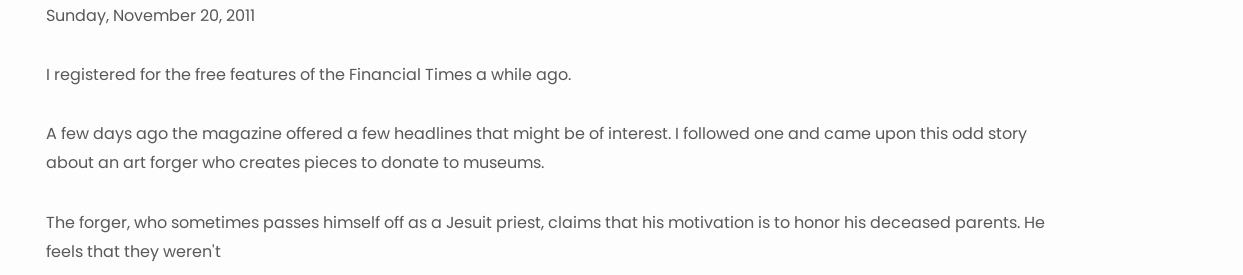Sunday, November 20, 2011

I registered for the free features of the Financial Times a while ago.

A few days ago the magazine offered a few headlines that might be of interest. I followed one and came upon this odd story about an art forger who creates pieces to donate to museums.

The forger, who sometimes passes himself off as a Jesuit priest, claims that his motivation is to honor his deceased parents. He feels that they weren't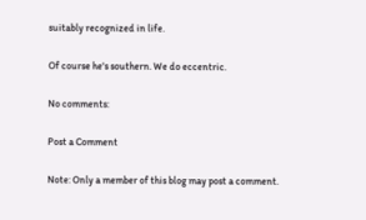suitably recognized in life.

Of course he's southern. We do eccentric.

No comments:

Post a Comment

Note: Only a member of this blog may post a comment.